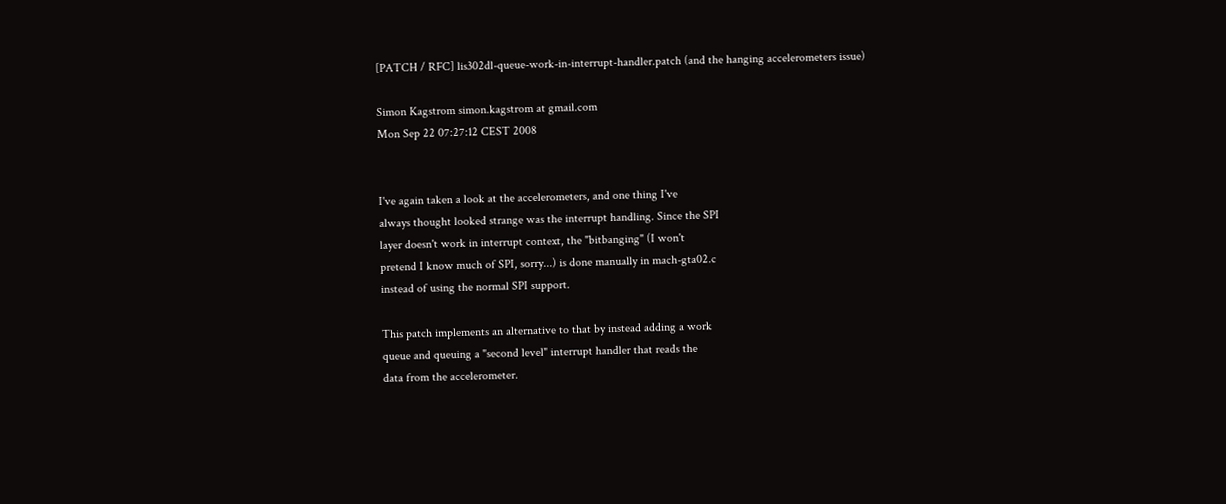[PATCH / RFC] lis302dl-queue-work-in-interrupt-handler.patch (and the hanging accelerometers issue)

Simon Kagstrom simon.kagstrom at gmail.com
Mon Sep 22 07:27:12 CEST 2008


I've again taken a look at the accelerometers, and one thing I've
always thought looked strange was the interrupt handling. Since the SPI
layer doesn't work in interrupt context, the "bitbanging" (I won't
pretend I know much of SPI, sorry...) is done manually in mach-gta02.c
instead of using the normal SPI support.

This patch implements an alternative to that by instead adding a work
queue and queuing a "second level" interrupt handler that reads the
data from the accelerometer.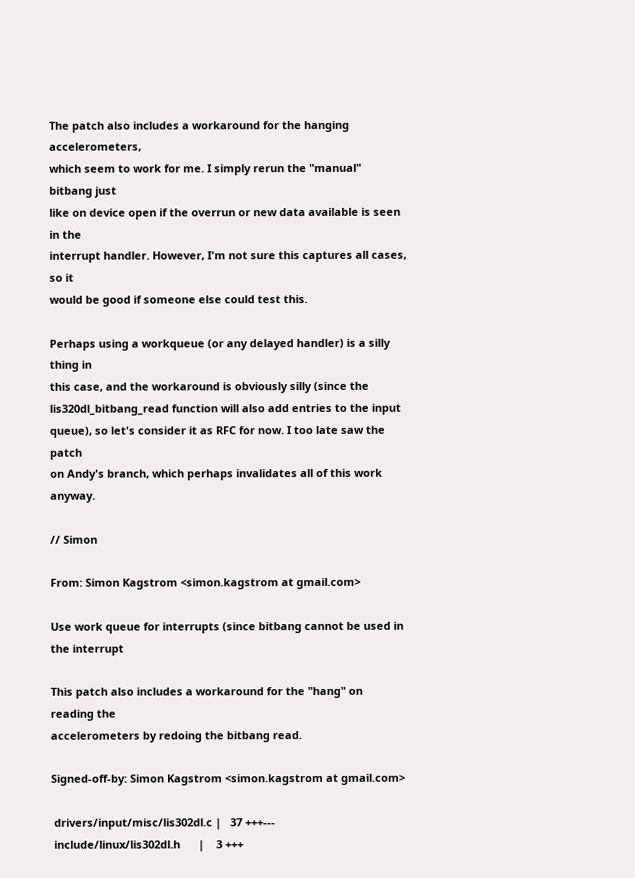The patch also includes a workaround for the hanging accelerometers,
which seem to work for me. I simply rerun the "manual" bitbang just
like on device open if the overrun or new data available is seen in the
interrupt handler. However, I'm not sure this captures all cases, so it
would be good if someone else could test this.

Perhaps using a workqueue (or any delayed handler) is a silly thing in
this case, and the workaround is obviously silly (since the
lis320dl_bitbang_read function will also add entries to the input
queue), so let's consider it as RFC for now. I too late saw the patch
on Andy's branch, which perhaps invalidates all of this work anyway.

// Simon

From: Simon Kagstrom <simon.kagstrom at gmail.com>

Use work queue for interrupts (since bitbang cannot be used in the interrupt

This patch also includes a workaround for the "hang" on reading the
accelerometers by redoing the bitbang read.

Signed-off-by: Simon Kagstrom <simon.kagstrom at gmail.com>

 drivers/input/misc/lis302dl.c |   37 +++---
 include/linux/lis302dl.h      |    3 +++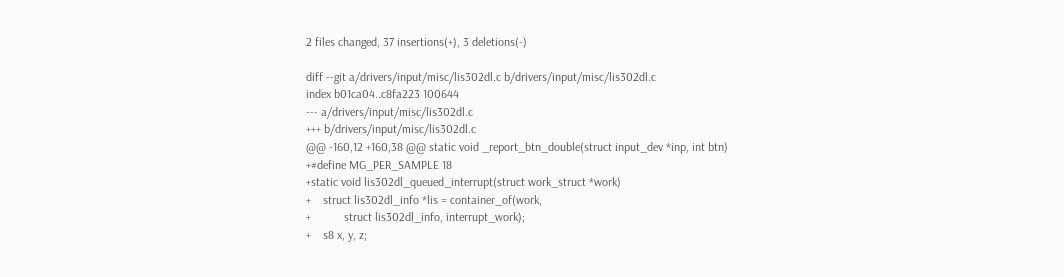2 files changed, 37 insertions(+), 3 deletions(-)

diff --git a/drivers/input/misc/lis302dl.c b/drivers/input/misc/lis302dl.c
index b01ca04..c8fa223 100644
--- a/drivers/input/misc/lis302dl.c
+++ b/drivers/input/misc/lis302dl.c
@@ -160,12 +160,38 @@ static void _report_btn_double(struct input_dev *inp, int btn)
+#define MG_PER_SAMPLE 18
+static void lis302dl_queued_interrupt(struct work_struct *work)
+    struct lis302dl_info *lis = container_of(work,
+           struct lis302dl_info, interrupt_work);
+    s8 x, y, z;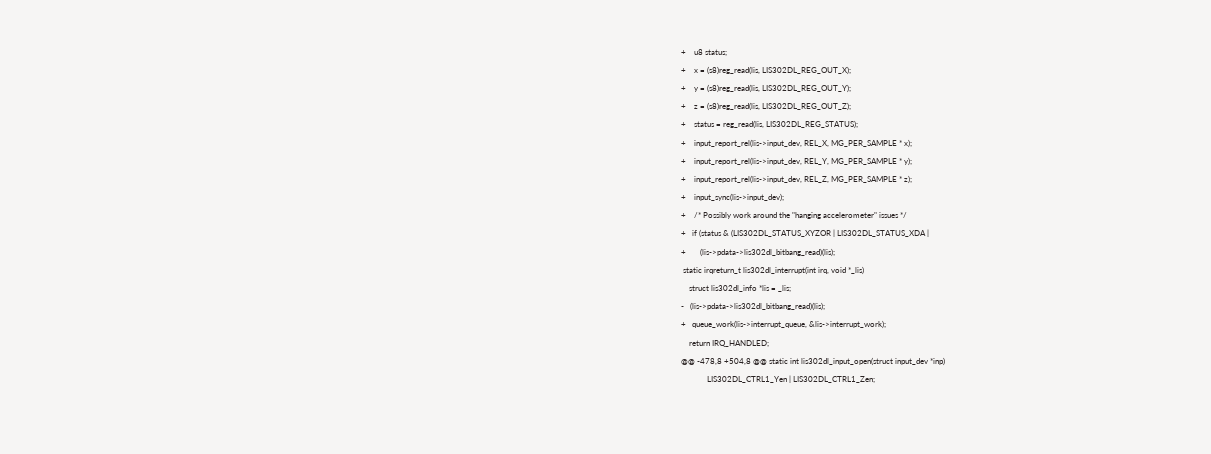+    u8 status;
+    x = (s8)reg_read(lis, LIS302DL_REG_OUT_X);
+    y = (s8)reg_read(lis, LIS302DL_REG_OUT_Y);
+    z = (s8)reg_read(lis, LIS302DL_REG_OUT_Z);
+    status = reg_read(lis, LIS302DL_REG_STATUS);
+    input_report_rel(lis->input_dev, REL_X, MG_PER_SAMPLE * x);
+    input_report_rel(lis->input_dev, REL_Y, MG_PER_SAMPLE * y);
+    input_report_rel(lis->input_dev, REL_Z, MG_PER_SAMPLE * z);
+    input_sync(lis->input_dev);
+    /* Possibly work around the "hanging accelerometer" issues */
+   if (status & (LIS302DL_STATUS_XYZOR | LIS302DL_STATUS_XDA |
+       (lis->pdata->lis302dl_bitbang_read)(lis);
 static irqreturn_t lis302dl_interrupt(int irq, void *_lis)
    struct lis302dl_info *lis = _lis;
-   (lis->pdata->lis302dl_bitbang_read)(lis);
+   queue_work(lis->interrupt_queue, &lis->interrupt_work);
    return IRQ_HANDLED;
@@ -478,8 +504,8 @@ static int lis302dl_input_open(struct input_dev *inp)
             LIS302DL_CTRL1_Yen | LIS302DL_CTRL1_Zen;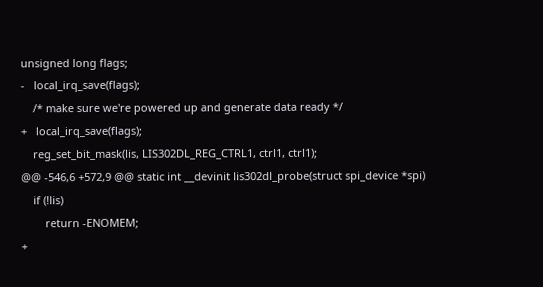unsigned long flags;
-   local_irq_save(flags);
    /* make sure we're powered up and generate data ready */
+   local_irq_save(flags);
    reg_set_bit_mask(lis, LIS302DL_REG_CTRL1, ctrl1, ctrl1);
@@ -546,6 +572,9 @@ static int __devinit lis302dl_probe(struct spi_device *spi)
    if (!lis)
        return -ENOMEM;
+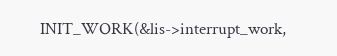INIT_WORK(&lis->interrupt_work,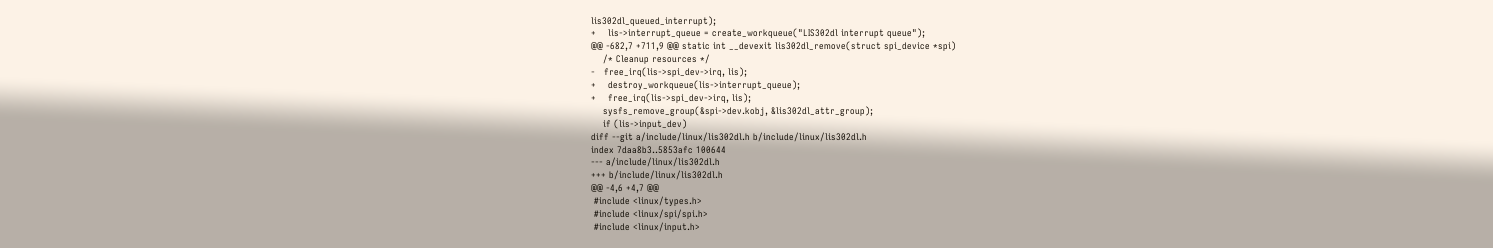lis302dl_queued_interrupt);
+    lis->interrupt_queue = create_workqueue("LIS302dl interrupt queue");
@@ -682,7 +711,9 @@ static int __devexit lis302dl_remove(struct spi_device *spi)
    /* Cleanup resources */
-   free_irq(lis->spi_dev->irq, lis);
+    destroy_workqueue(lis->interrupt_queue);
+    free_irq(lis->spi_dev->irq, lis);
    sysfs_remove_group(&spi->dev.kobj, &lis302dl_attr_group);
    if (lis->input_dev)
diff --git a/include/linux/lis302dl.h b/include/linux/lis302dl.h
index 7daa8b3..5853afc 100644
--- a/include/linux/lis302dl.h
+++ b/include/linux/lis302dl.h
@@ -4,6 +4,7 @@
 #include <linux/types.h>
 #include <linux/spi/spi.h>
 #include <linux/input.h>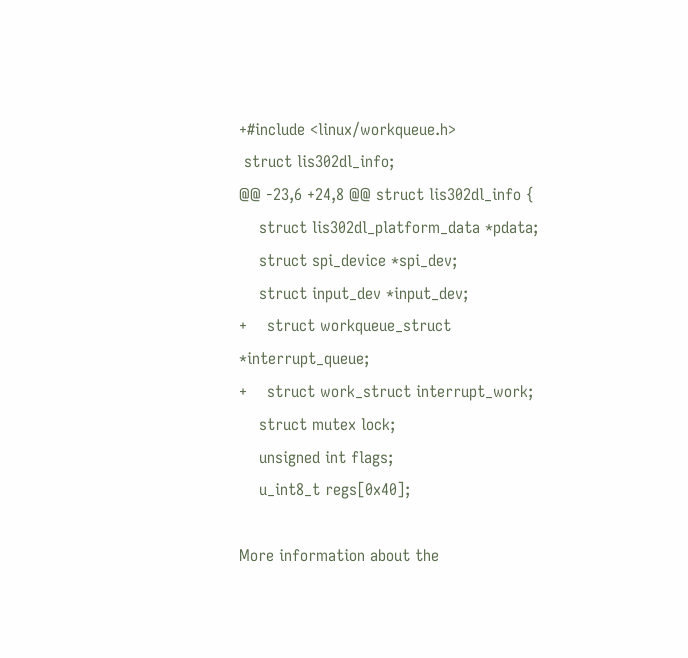+#include <linux/workqueue.h>
 struct lis302dl_info;
@@ -23,6 +24,8 @@ struct lis302dl_info {
    struct lis302dl_platform_data *pdata;
    struct spi_device *spi_dev;
    struct input_dev *input_dev;
+    struct workqueue_struct *interrupt_queue;
+    struct work_struct interrupt_work;
    struct mutex lock;
    unsigned int flags;
    u_int8_t regs[0x40];

More information about the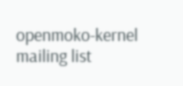openmoko-kernel mailing list